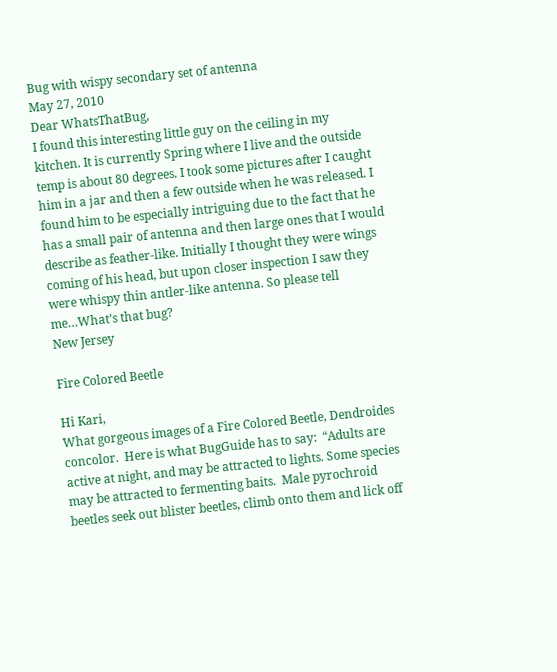Bug with wispy secondary set of antenna
May 27, 2010
Dear WhatsThatBug,
I found this interesting little guy on the ceiling in my kitchen. It is currently Spring where I live and the outside temp is about 80 degrees. I took some pictures after I caught him in a jar and then a few outside when he was released. I found him to be especially intriguing due to the fact that he has a small pair of antenna and then large ones that I would describe as feather-like. Initially I thought they were wings coming of his head, but upon closer inspection I saw they were whispy thin antler-like antenna. So please tell me…What’s that bug?
New Jersey

Fire Colored Beetle

Hi Kari,
What gorgeous images of a Fire Colored Beetle, Dendroides concolor.  Here is what BugGuide has to say:  “Adults are active at night, and may be attracted to lights. Some species may be attracted to fermenting baits.  Male pyrochroid beetles seek out blister beetles, climb onto them and lick off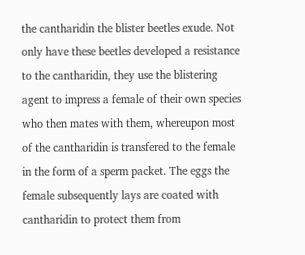the cantharidin the blister beetles exude. Not only have these beetles developed a resistance to the cantharidin, they use the blistering agent to impress a female of their own species who then mates with them, whereupon most of the cantharidin is transfered to the female in the form of a sperm packet. The eggs the female subsequently lays are coated with cantharidin to protect them from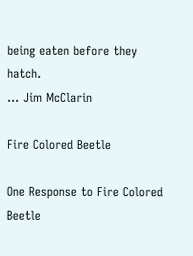being eaten before they hatch.
… Jim McClarin

Fire Colored Beetle

One Response to Fire Colored Beetle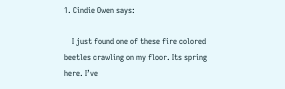1. Cindie Owen says:

    I just found one of these fire colored beetles crawling on my floor. Its spring here. I’ve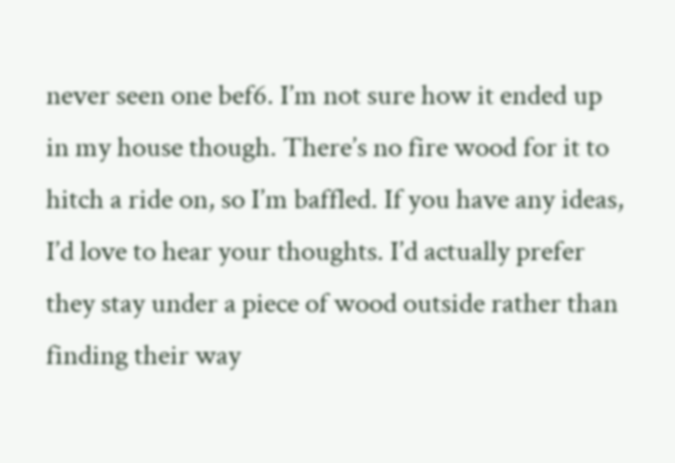never seen one bef6. I’m not sure how it ended up in my house though. There’s no fire wood for it to hitch a ride on, so I’m baffled. If you have any ideas, I’d love to hear your thoughts. I’d actually prefer they stay under a piece of wood outside rather than finding their way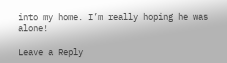into my home. I’m really hoping he was alone!

Leave a Reply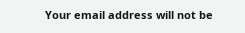Your email address will not be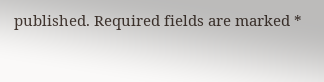published. Required fields are marked *